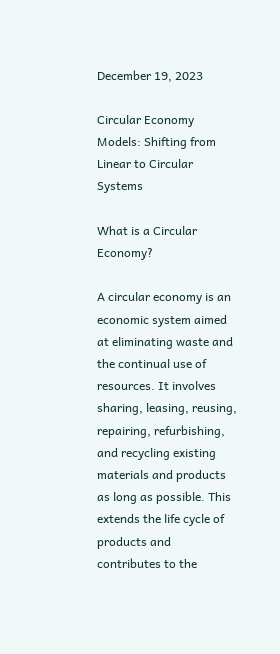December 19, 2023

Circular Economy Models: Shifting from Linear to Circular Systems

What is a Circular Economy?

A circular economy is an economic system aimed at eliminating waste and the continual use of resources. It involves sharing, leasing, reusing, repairing, refurbishing, and recycling existing materials and products as long as possible. This extends the life cycle of products and contributes to the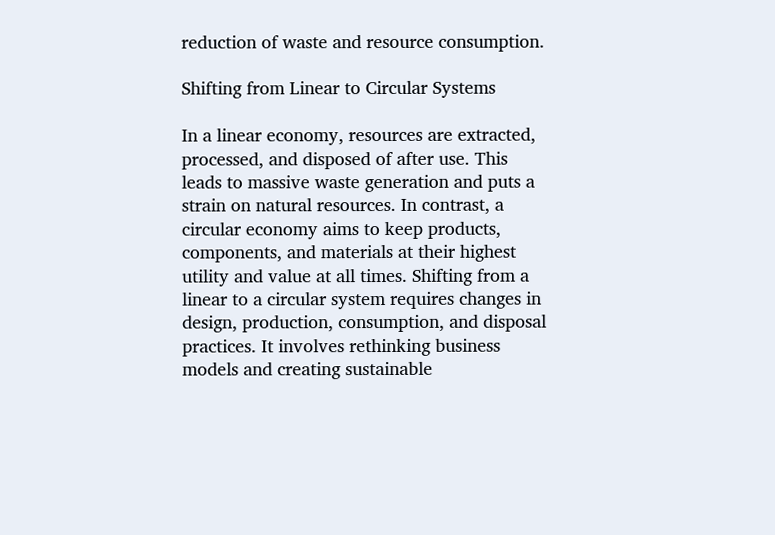reduction of waste and resource consumption.

Shifting from Linear to Circular Systems

In a linear economy, resources are extracted, processed, and disposed of after use. This leads to massive waste generation and puts a strain on natural resources. In contrast, a circular economy aims to keep products, components, and materials at their highest utility and value at all times. Shifting from a linear to a circular system requires changes in design, production, consumption, and disposal practices. It involves rethinking business models and creating sustainable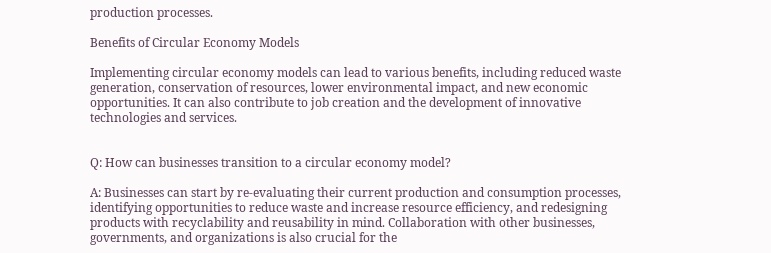production processes.

Benefits of Circular Economy Models

Implementing circular economy models can lead to various benefits, including reduced waste generation, conservation of resources, lower environmental impact, and new economic opportunities. It can also contribute to job creation and the development of innovative technologies and services.


Q: How can businesses transition to a circular economy model?

A: Businesses can start by re-evaluating their current production and consumption processes, identifying opportunities to reduce waste and increase resource efficiency, and redesigning products with recyclability and reusability in mind. Collaboration with other businesses, governments, and organizations is also crucial for the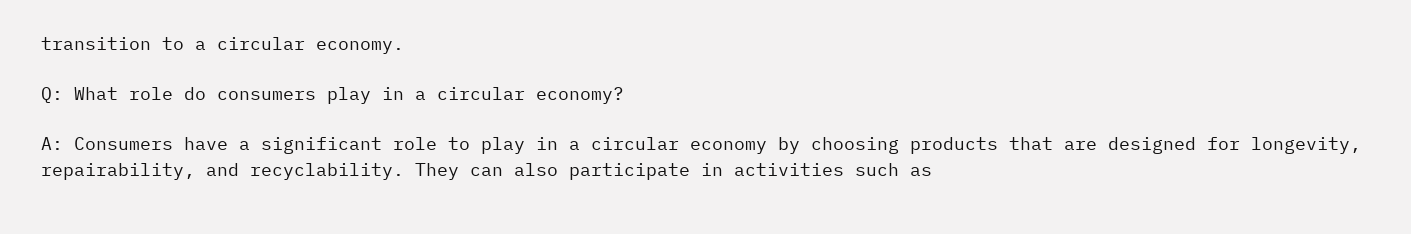transition to a circular economy.

Q: What role do consumers play in a circular economy?

A: Consumers have a significant role to play in a circular economy by choosing products that are designed for longevity, repairability, and recyclability. They can also participate in activities such as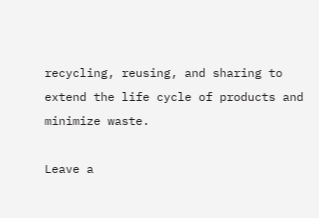recycling, reusing, and sharing to extend the life cycle of products and minimize waste.

Leave a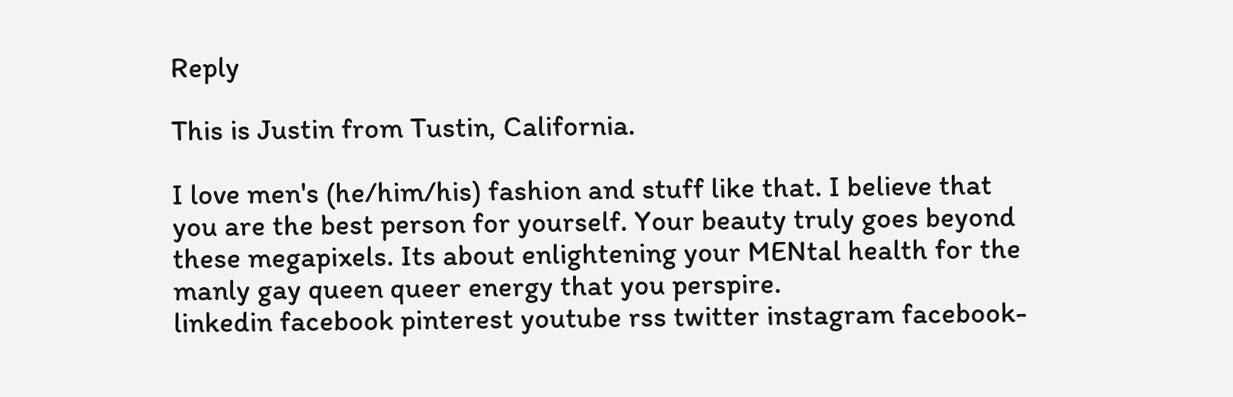Reply

This is Justin from Tustin, California.

I love men's (he/him/his) fashion and stuff like that. I believe that you are the best person for yourself. Your beauty truly goes beyond these megapixels. Its about enlightening your MENtal health for the manly gay queen queer energy that you perspire.
linkedin facebook pinterest youtube rss twitter instagram facebook-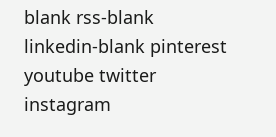blank rss-blank linkedin-blank pinterest youtube twitter instagram